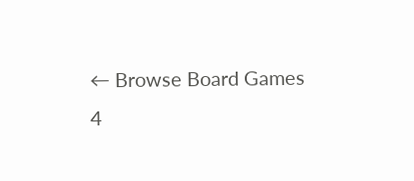← Browse Board Games
4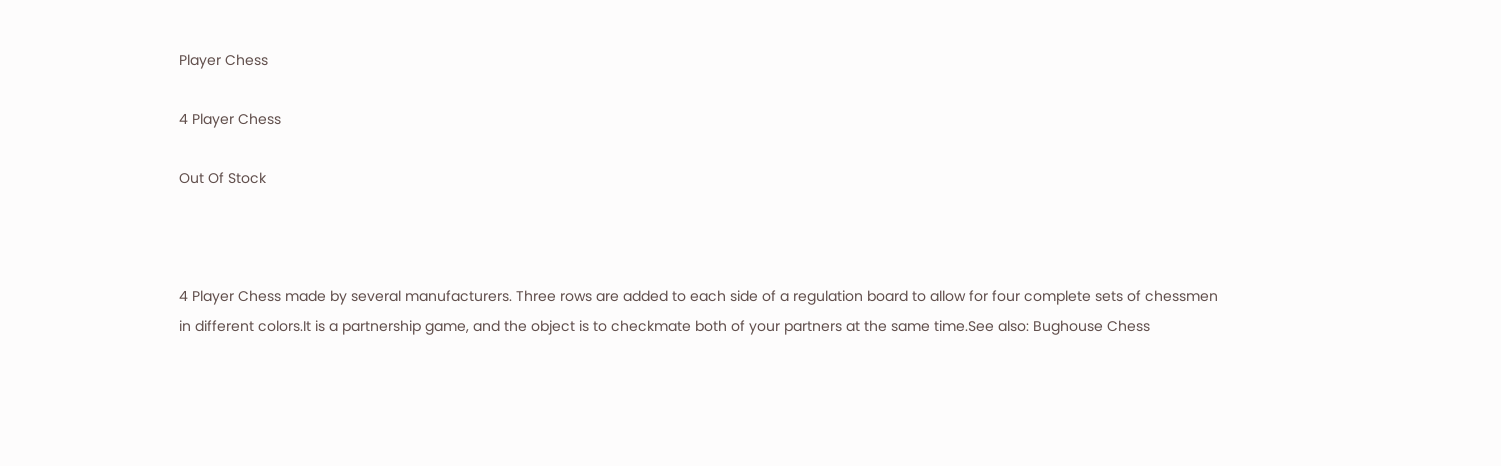Player Chess

4 Player Chess

Out Of Stock



4 Player Chess made by several manufacturers. Three rows are added to each side of a regulation board to allow for four complete sets of chessmen in different colors.It is a partnership game, and the object is to checkmate both of your partners at the same time.See also: Bughouse Chess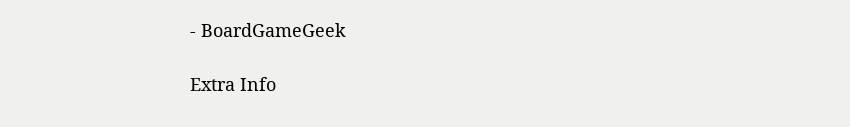- BoardGameGeek

Extra Info